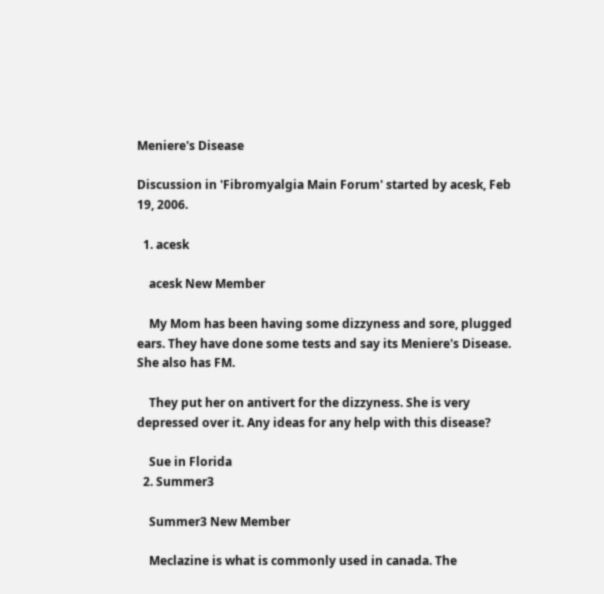Meniere's Disease

Discussion in 'Fibromyalgia Main Forum' started by acesk, Feb 19, 2006.

  1. acesk

    acesk New Member

    My Mom has been having some dizzyness and sore, plugged ears. They have done some tests and say its Meniere's Disease. She also has FM.

    They put her on antivert for the dizzyness. She is very depressed over it. Any ideas for any help with this disease?

    Sue in Florida
  2. Summer3

    Summer3 New Member

    Meclazine is what is commonly used in canada. The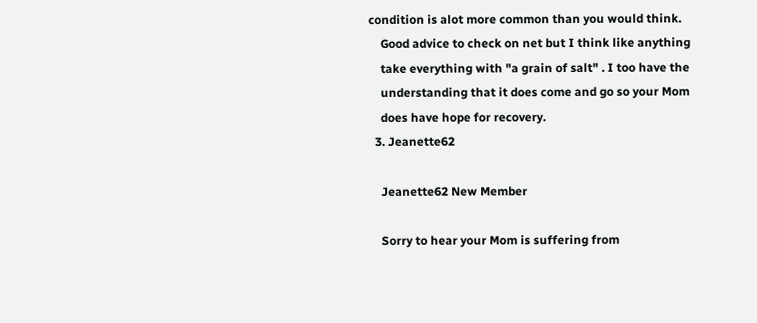condition is alot more common than you would think.
    Good advice to check on net but I think like anything
    take everything with "a grain of salt" . I too have the
    understanding that it does come and go so your Mom
    does have hope for recovery.
  3. Jeanette62

    Jeanette62 New Member

    Sorry to hear your Mom is suffering from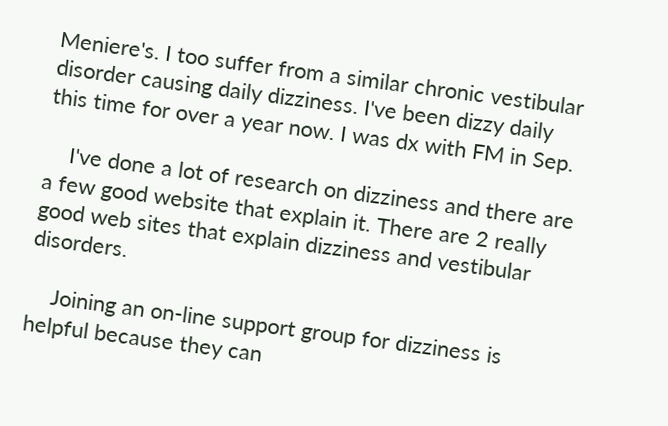Meniere's. I too suffer from a similar chronic vestibular disorder causing daily dizziness. I've been dizzy daily this time for over a year now. I was dx with FM in Sep.

    I've done a lot of research on dizziness and there are a few good website that explain it. There are 2 really good web sites that explain dizziness and vestibular disorders.

    Joining an on-line support group for dizziness is helpful because they can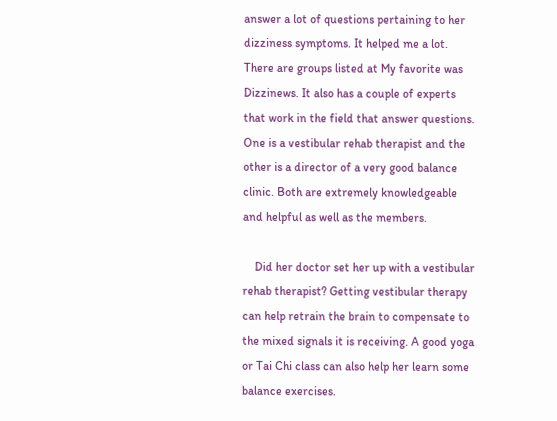answer a lot of questions pertaining to her dizziness symptoms. It helped me a lot. There are groups listed at My favorite was Dizzinews. It also has a couple of experts that work in the field that answer questions. One is a vestibular rehab therapist and the other is a director of a very good balance clinic. Both are extremely knowledgeable and helpful as well as the members.

    Did her doctor set her up with a vestibular rehab therapist? Getting vestibular therapy can help retrain the brain to compensate to the mixed signals it is receiving. A good yoga or Tai Chi class can also help her learn some balance exercises.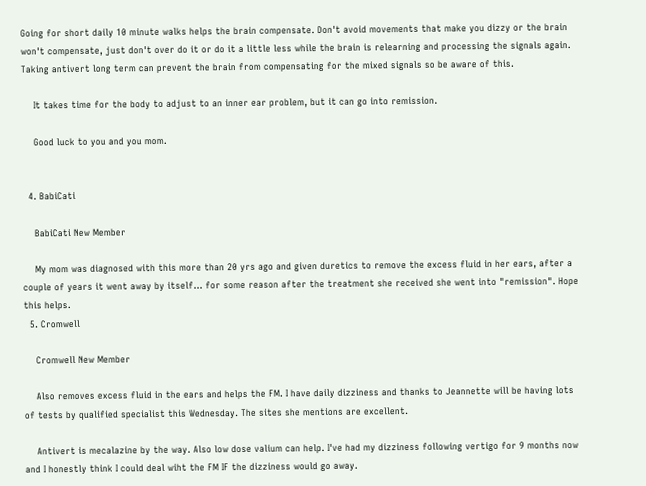Going for short daily 10 minute walks helps the brain compensate. Don't avoid movements that make you dizzy or the brain won't compensate, just don't over do it or do it a little less while the brain is relearning and processing the signals again. Taking antivert long term can prevent the brain from compensating for the mixed signals so be aware of this.

    It takes time for the body to adjust to an inner ear problem, but it can go into remission.

    Good luck to you and you mom.


  4. BabiCati

    BabiCati New Member

    My mom was diagnosed with this more than 20 yrs ago and given duretics to remove the excess fluid in her ears, after a couple of years it went away by itself... for some reason after the treatment she received she went into "remission". Hope this helps.
  5. Cromwell

    Cromwell New Member

    Also removes excess fluid in the ears and helps the FM. I have daily dizziness and thanks to Jeannette will be having lots of tests by qualified specialist this Wednesday. The sites she mentions are excellent.

    Antivert is mecalazine by the way. Also low dose valium can help. I've had my dizziness following vertigo for 9 months now and I honestly think I could deal wiht the FM IF the dizziness would go away.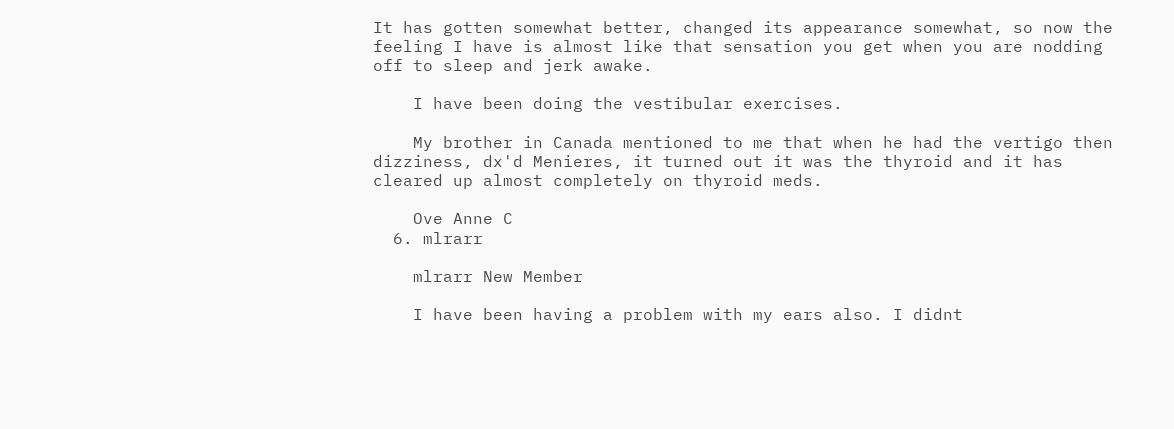It has gotten somewhat better, changed its appearance somewhat, so now the feeling I have is almost like that sensation you get when you are nodding off to sleep and jerk awake.

    I have been doing the vestibular exercises.

    My brother in Canada mentioned to me that when he had the vertigo then dizziness, dx'd Menieres, it turned out it was the thyroid and it has cleared up almost completely on thyroid meds.

    Ove Anne C
  6. mlrarr

    mlrarr New Member

    I have been having a problem with my ears also. I didnt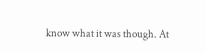know what it was though. At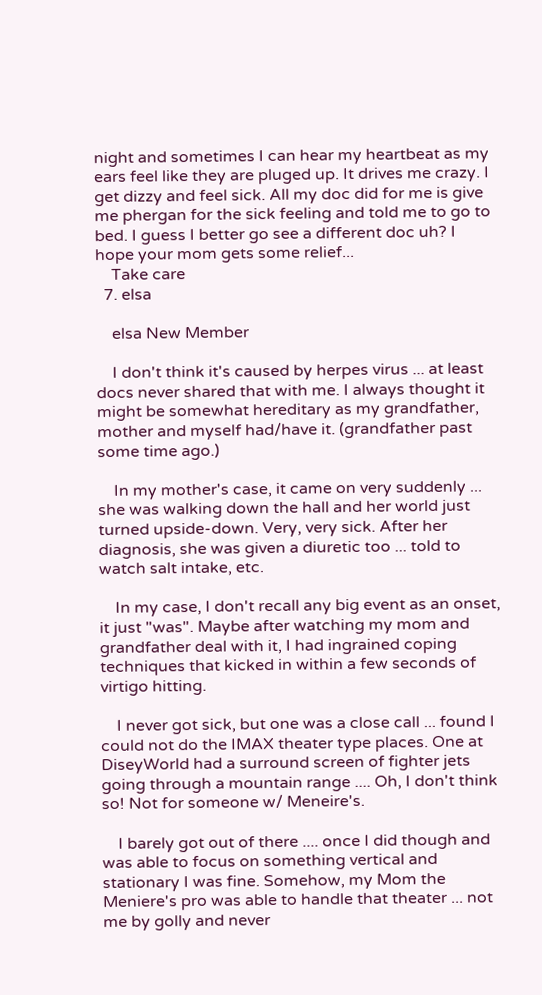night and sometimes I can hear my heartbeat as my ears feel like they are pluged up. It drives me crazy. I get dizzy and feel sick. All my doc did for me is give me phergan for the sick feeling and told me to go to bed. I guess I better go see a different doc uh? I hope your mom gets some relief...
    Take care
  7. elsa

    elsa New Member

    I don't think it's caused by herpes virus ... at least docs never shared that with me. I always thought it might be somewhat hereditary as my grandfather, mother and myself had/have it. (grandfather past some time ago.)

    In my mother's case, it came on very suddenly ... she was walking down the hall and her world just turned upside-down. Very, very sick. After her diagnosis, she was given a diuretic too ... told to watch salt intake, etc.

    In my case, I don't recall any big event as an onset, it just "was". Maybe after watching my mom and grandfather deal with it, I had ingrained coping techniques that kicked in within a few seconds of virtigo hitting.

    I never got sick, but one was a close call ... found I could not do the IMAX theater type places. One at DiseyWorld had a surround screen of fighter jets going through a mountain range .... Oh, I don't think so! Not for someone w/ Meneire's.

    I barely got out of there .... once I did though and was able to focus on something vertical and stationary I was fine. Somehow, my Mom the Meniere's pro was able to handle that theater ... not me by golly and never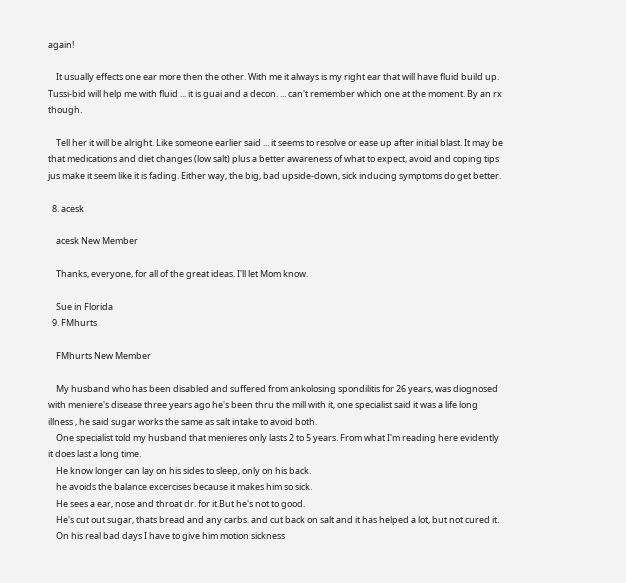again!

    It usually effects one ear more then the other. With me it always is my right ear that will have fluid build up. Tussi-bid will help me with fluid ... it is guai and a decon. ... can't remember which one at the moment. By an rx though.

    Tell her it will be alright. Like someone earlier said ... it seems to resolve or ease up after initial blast. It may be that medications and diet changes (low salt) plus a better awareness of what to expect, avoid and coping tips jus make it seem like it is fading. Either way, the big, bad upside-down, sick inducing symptoms do get better.

  8. acesk

    acesk New Member

    Thanks, everyone, for all of the great ideas. I'll let Mom know.

    Sue in Florida
  9. FMhurts

    FMhurts New Member

    My husband who has been disabled and suffered from ankolosing spondilitis for 26 years, was diognosed with meniere's disease three years ago he's been thru the mill with it, one specialist said it was a life long illness , he said sugar works the same as salt intake to avoid both.
    One specialist told my husband that menieres only lasts 2 to 5 years. From what I'm reading here evidently it does last a long time.
    He know longer can lay on his sides to sleep, only on his back.
    he avoids the balance excercises because it makes him so sick.
    He sees a ear, nose and throat dr. for it.But he's not to good.
    He's cut out sugar, thats bread and any carbs. and cut back on salt and it has helped a lot, but not cured it.
    On his real bad days I have to give him motion sickness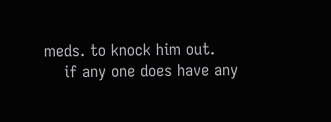meds. to knock him out.
    if any one does have any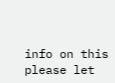info on this please let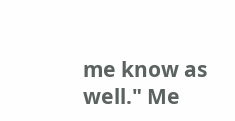me know as well." Me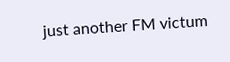just another FM victum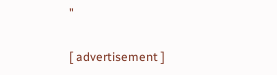"

[ advertisement ]